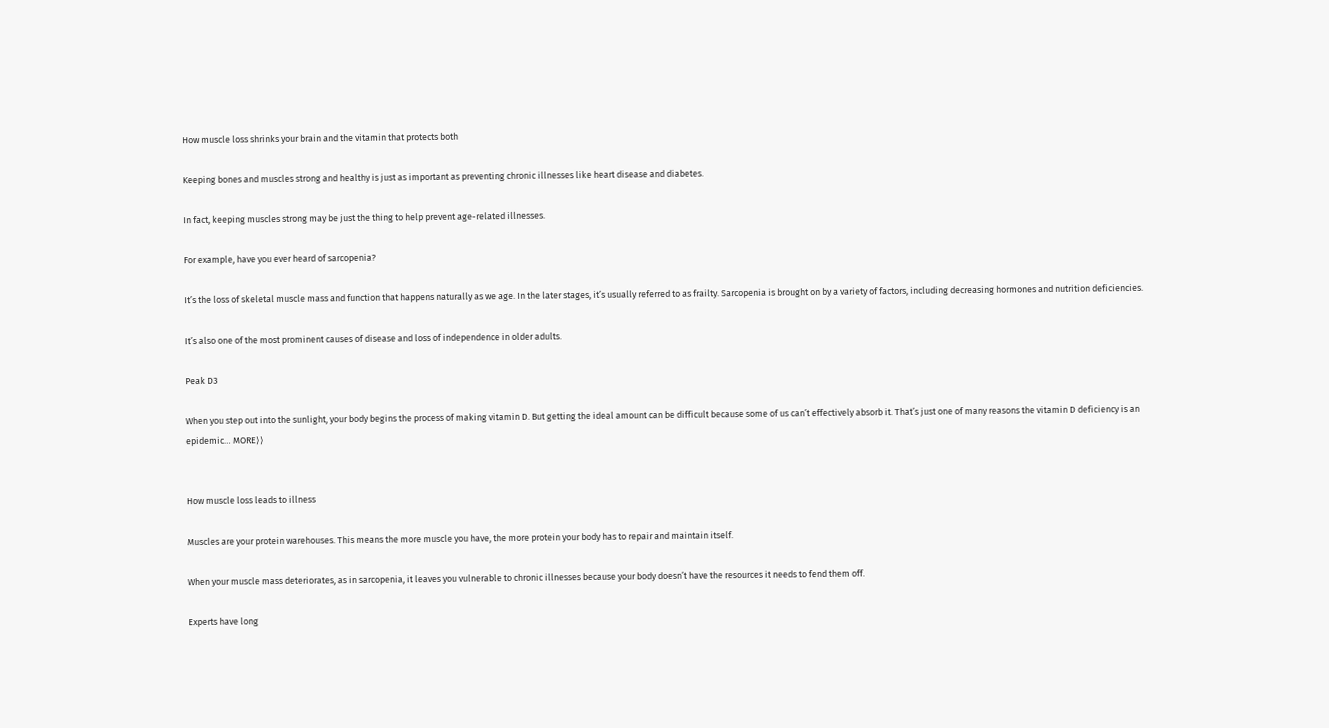How muscle loss shrinks your brain and the vitamin that protects both

Keeping bones and muscles strong and healthy is just as important as preventing chronic illnesses like heart disease and diabetes.

In fact, keeping muscles strong may be just the thing to help prevent age-related illnesses.

For example, have you ever heard of sarcopenia?

It’s the loss of skeletal muscle mass and function that happens naturally as we age. In the later stages, it’s usually referred to as frailty. Sarcopenia is brought on by a variety of factors, including decreasing hormones and nutrition deficiencies.

It’s also one of the most prominent causes of disease and loss of independence in older adults.

Peak D3

When you step out into the sunlight, your body begins the process of making vitamin D. But getting the ideal amount can be difficult because some of us can’t effectively absorb it. That’s just one of many reasons the vitamin D deficiency is an epidemic… MORE⟩⟩


How muscle loss leads to illness

Muscles are your protein warehouses. This means the more muscle you have, the more protein your body has to repair and maintain itself.

When your muscle mass deteriorates, as in sarcopenia, it leaves you vulnerable to chronic illnesses because your body doesn’t have the resources it needs to fend them off.

Experts have long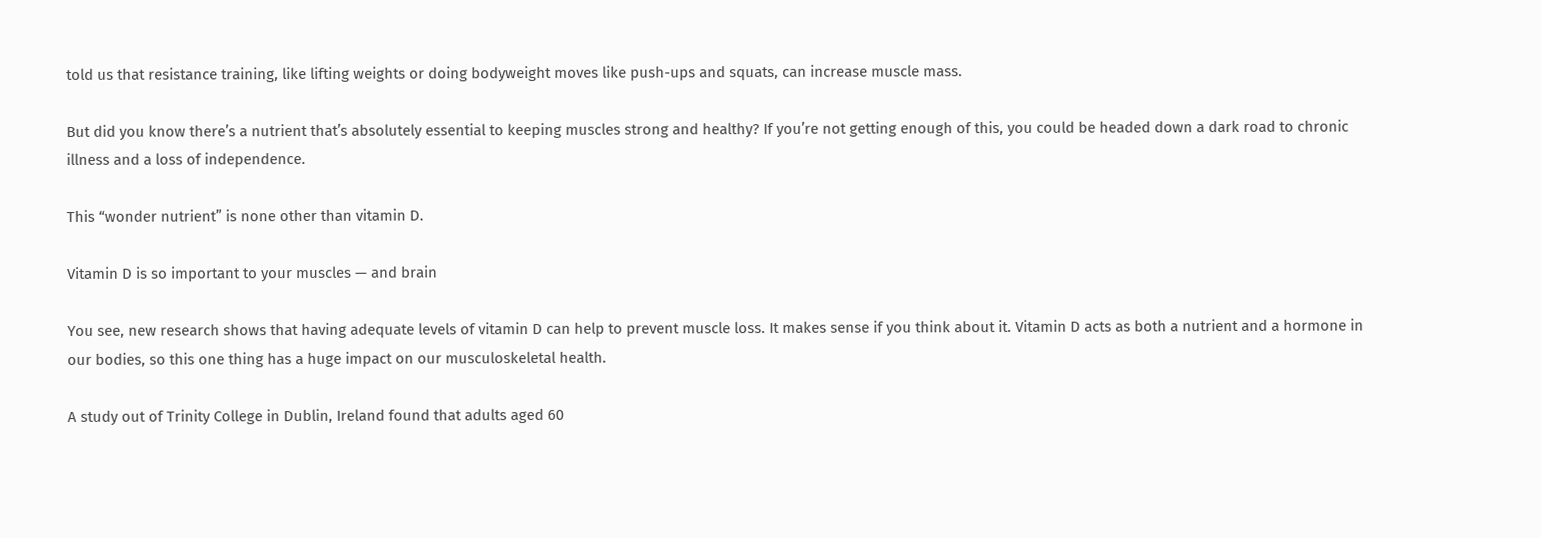told us that resistance training, like lifting weights or doing bodyweight moves like push-ups and squats, can increase muscle mass.

But did you know there’s a nutrient that’s absolutely essential to keeping muscles strong and healthy? If you’re not getting enough of this, you could be headed down a dark road to chronic illness and a loss of independence.

This “wonder nutrient” is none other than vitamin D.

Vitamin D is so important to your muscles — and brain

You see, new research shows that having adequate levels of vitamin D can help to prevent muscle loss. It makes sense if you think about it. Vitamin D acts as both a nutrient and a hormone in our bodies, so this one thing has a huge impact on our musculoskeletal health.

A study out of Trinity College in Dublin, Ireland found that adults aged 60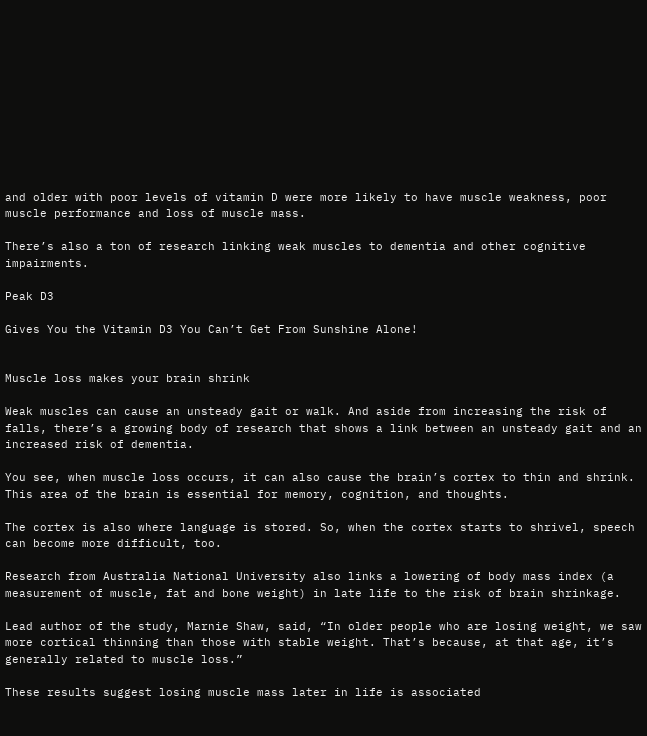and older with poor levels of vitamin D were more likely to have muscle weakness, poor muscle performance and loss of muscle mass.

There’s also a ton of research linking weak muscles to dementia and other cognitive impairments.

Peak D3

Gives You the Vitamin D3 You Can’t Get From Sunshine Alone!


Muscle loss makes your brain shrink

Weak muscles can cause an unsteady gait or walk. And aside from increasing the risk of falls, there’s a growing body of research that shows a link between an unsteady gait and an increased risk of dementia.

You see, when muscle loss occurs, it can also cause the brain’s cortex to thin and shrink. This area of the brain is essential for memory, cognition, and thoughts.

The cortex is also where language is stored. So, when the cortex starts to shrivel, speech can become more difficult, too.

Research from Australia National University also links a lowering of body mass index (a measurement of muscle, fat and bone weight) in late life to the risk of brain shrinkage.

Lead author of the study, Marnie Shaw, said, “In older people who are losing weight, we saw more cortical thinning than those with stable weight. That’s because, at that age, it’s generally related to muscle loss.”

These results suggest losing muscle mass later in life is associated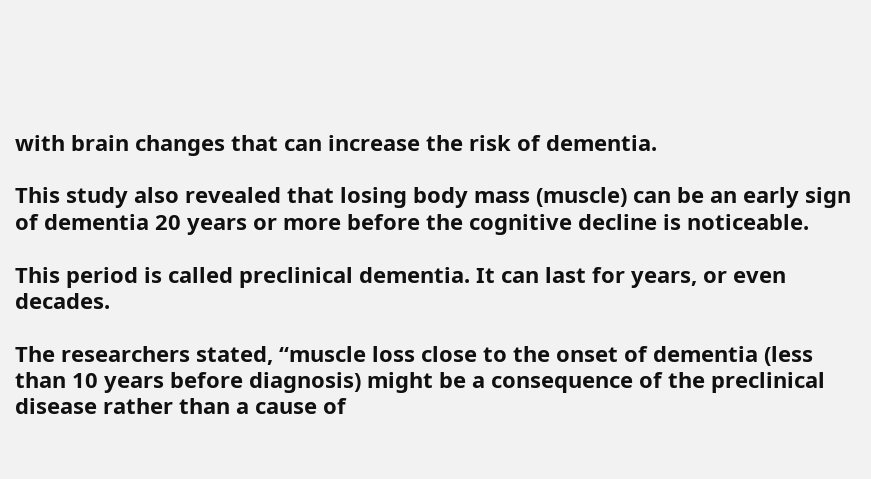with brain changes that can increase the risk of dementia.

This study also revealed that losing body mass (muscle) can be an early sign of dementia 20 years or more before the cognitive decline is noticeable.

This period is called preclinical dementia. It can last for years, or even decades.

The researchers stated, “muscle loss close to the onset of dementia (less than 10 years before diagnosis) might be a consequence of the preclinical disease rather than a cause of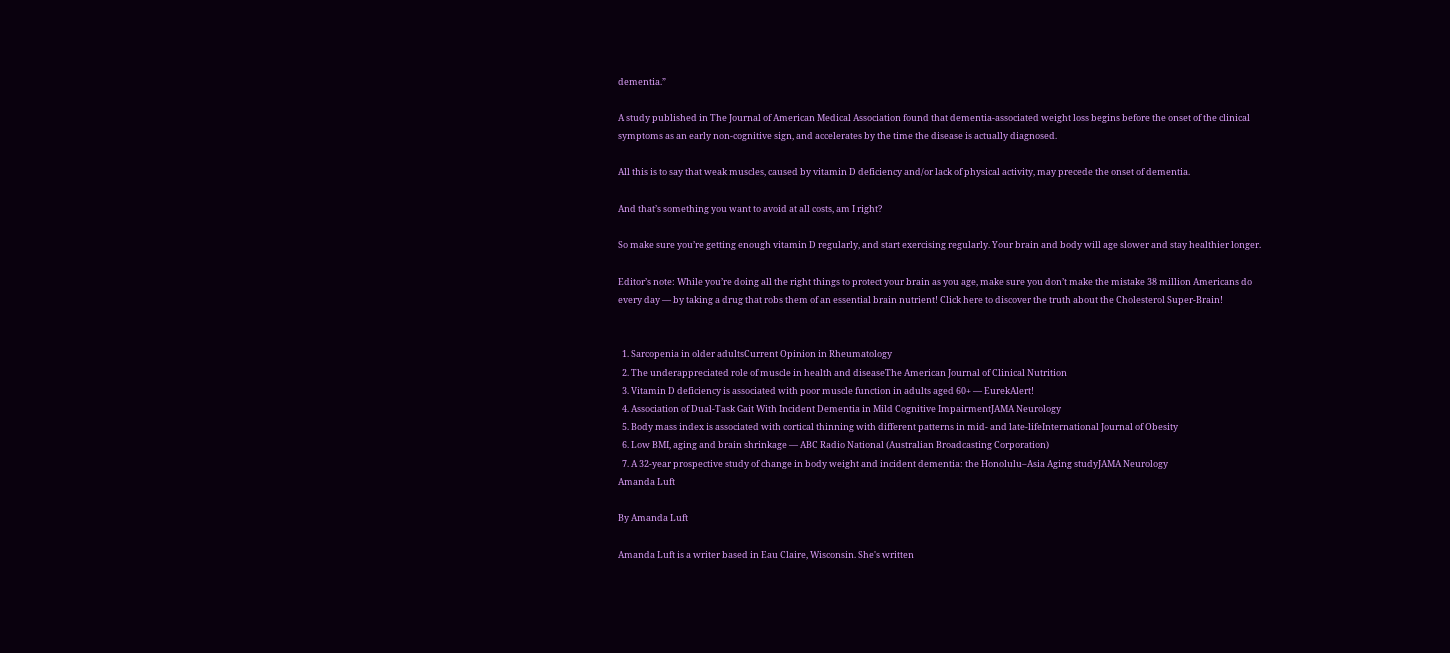dementia.”

A study published in The Journal of American Medical Association found that dementia-associated weight loss begins before the onset of the clinical symptoms as an early non-cognitive sign, and accelerates by the time the disease is actually diagnosed.

All this is to say that weak muscles, caused by vitamin D deficiency and/or lack of physical activity, may precede the onset of dementia.

And that’s something you want to avoid at all costs, am I right?

So make sure you’re getting enough vitamin D regularly, and start exercising regularly. Your brain and body will age slower and stay healthier longer.

Editor’s note: While you’re doing all the right things to protect your brain as you age, make sure you don’t make the mistake 38 million Americans do every day — by taking a drug that robs them of an essential brain nutrient! Click here to discover the truth about the Cholesterol Super-Brain!


  1. Sarcopenia in older adultsCurrent Opinion in Rheumatology
  2. The underappreciated role of muscle in health and diseaseThe American Journal of Clinical Nutrition
  3. Vitamin D deficiency is associated with poor muscle function in adults aged 60+ — EurekAlert!
  4. Association of Dual-Task Gait With Incident Dementia in Mild Cognitive ImpairmentJAMA Neurology
  5. Body mass index is associated with cortical thinning with different patterns in mid- and late-lifeInternational Journal of Obesity
  6. Low BMI, aging and brain shrinkage — ABC Radio National (Australian Broadcasting Corporation)
  7. A 32-year prospective study of change in body weight and incident dementia: the Honolulu–Asia Aging studyJAMA Neurology
Amanda Luft

By Amanda Luft

Amanda Luft is a writer based in Eau Claire, Wisconsin. She's written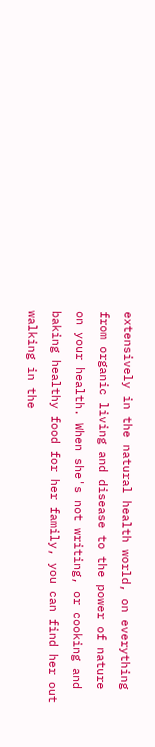extensively in the natural health world, on everything from organic living and disease to the power of nature on your health. When she's not writing, or cooking and baking healthy food for her family, you can find her out walking in the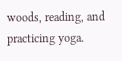woods, reading, and practicing yoga.